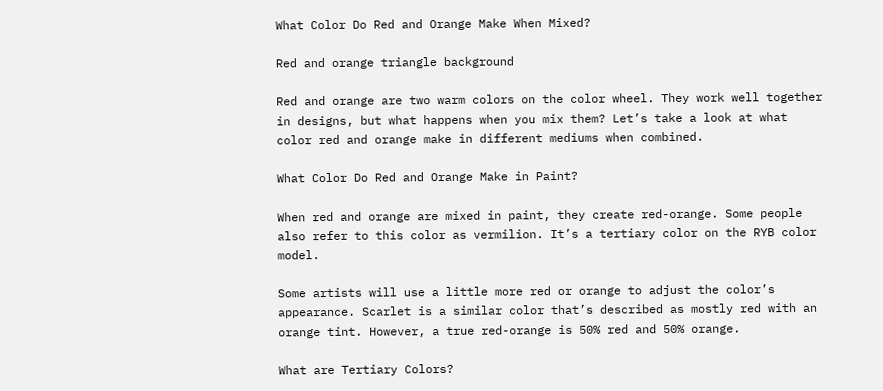What Color Do Red and Orange Make When Mixed?

Red and orange triangle background

Red and orange are two warm colors on the color wheel. They work well together in designs, but what happens when you mix them? Let’s take a look at what color red and orange make in different mediums when combined.

What Color Do Red and Orange Make in Paint?

When red and orange are mixed in paint, they create red-orange. Some people also refer to this color as vermilion. It’s a tertiary color on the RYB color model.

Some artists will use a little more red or orange to adjust the color’s appearance. Scarlet is a similar color that’s described as mostly red with an orange tint. However, a true red-orange is 50% red and 50% orange.

What are Tertiary Colors?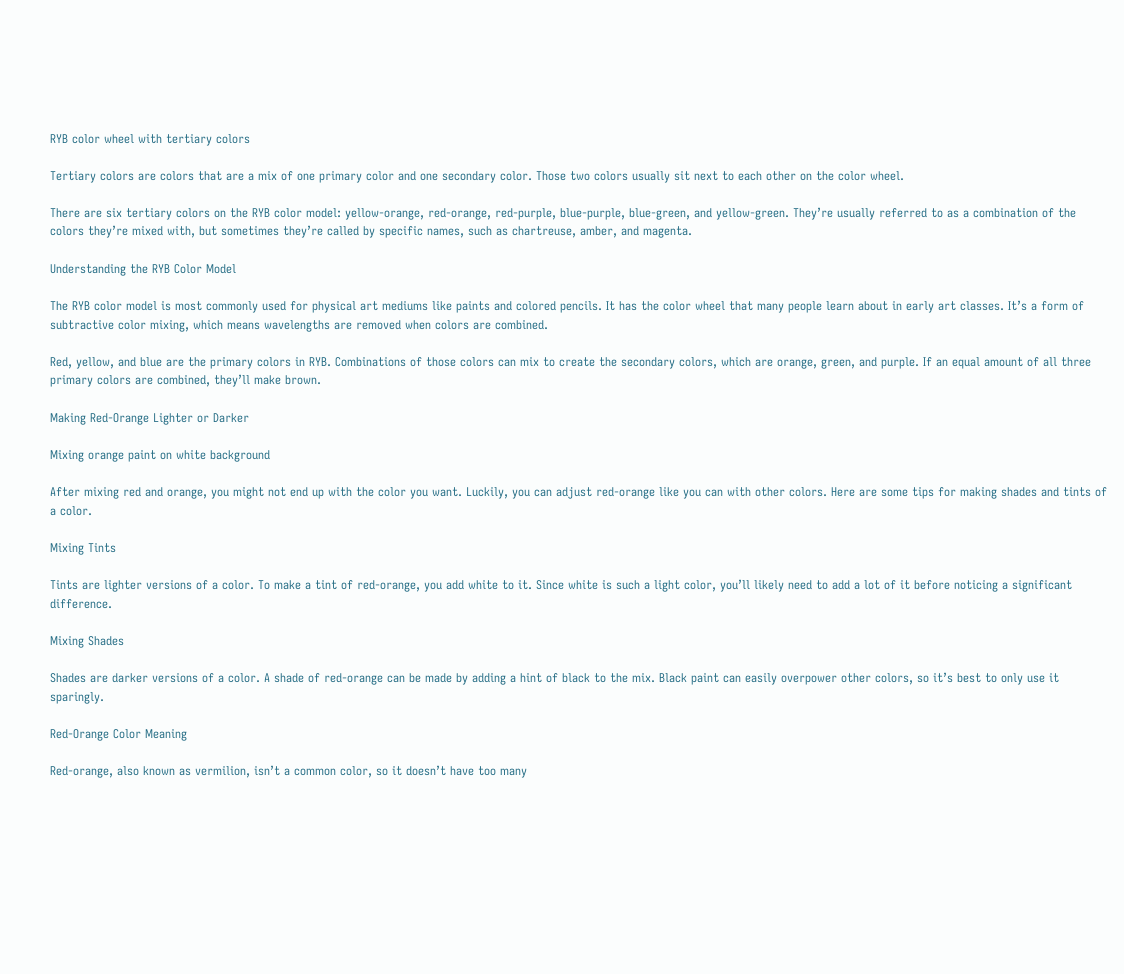RYB color wheel with tertiary colors

Tertiary colors are colors that are a mix of one primary color and one secondary color. Those two colors usually sit next to each other on the color wheel.

There are six tertiary colors on the RYB color model: yellow-orange, red-orange, red-purple, blue-purple, blue-green, and yellow-green. They’re usually referred to as a combination of the colors they’re mixed with, but sometimes they’re called by specific names, such as chartreuse, amber, and magenta.

Understanding the RYB Color Model

The RYB color model is most commonly used for physical art mediums like paints and colored pencils. It has the color wheel that many people learn about in early art classes. It’s a form of subtractive color mixing, which means wavelengths are removed when colors are combined.

Red, yellow, and blue are the primary colors in RYB. Combinations of those colors can mix to create the secondary colors, which are orange, green, and purple. If an equal amount of all three primary colors are combined, they’ll make brown.

Making Red-Orange Lighter or Darker

Mixing orange paint on white background

After mixing red and orange, you might not end up with the color you want. Luckily, you can adjust red-orange like you can with other colors. Here are some tips for making shades and tints of a color.

Mixing Tints

Tints are lighter versions of a color. To make a tint of red-orange, you add white to it. Since white is such a light color, you’ll likely need to add a lot of it before noticing a significant difference.

Mixing Shades

Shades are darker versions of a color. A shade of red-orange can be made by adding a hint of black to the mix. Black paint can easily overpower other colors, so it’s best to only use it sparingly.

Red-Orange Color Meaning

Red-orange, also known as vermilion, isn’t a common color, so it doesn’t have too many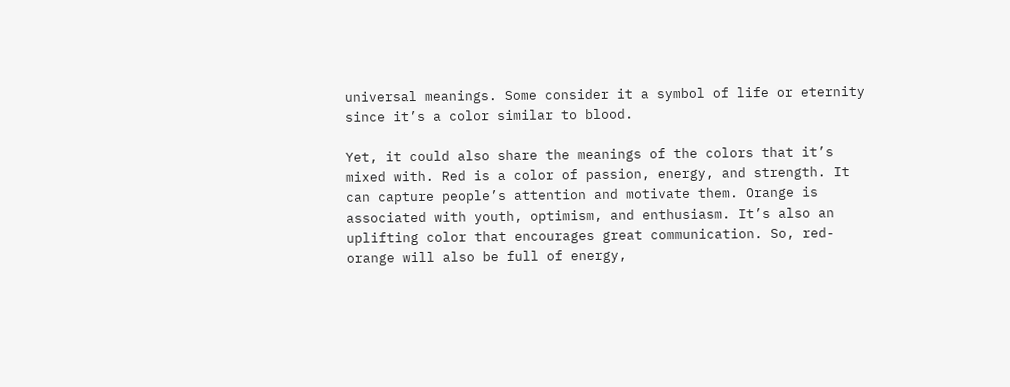universal meanings. Some consider it a symbol of life or eternity since it’s a color similar to blood.

Yet, it could also share the meanings of the colors that it’s mixed with. Red is a color of passion, energy, and strength. It can capture people’s attention and motivate them. Orange is associated with youth, optimism, and enthusiasm. It’s also an uplifting color that encourages great communication. So, red-orange will also be full of energy,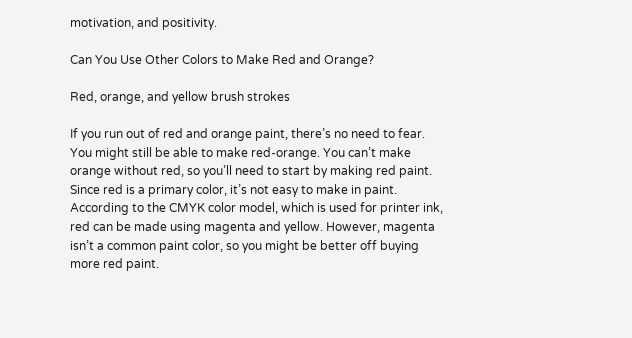motivation, and positivity.

Can You Use Other Colors to Make Red and Orange?

Red, orange, and yellow brush strokes

If you run out of red and orange paint, there’s no need to fear. You might still be able to make red-orange. You can’t make orange without red, so you’ll need to start by making red paint. Since red is a primary color, it’s not easy to make in paint. According to the CMYK color model, which is used for printer ink, red can be made using magenta and yellow. However, magenta isn’t a common paint color, so you might be better off buying more red paint.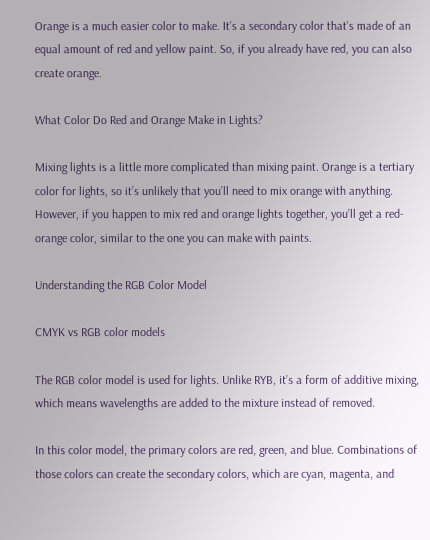Orange is a much easier color to make. It’s a secondary color that’s made of an equal amount of red and yellow paint. So, if you already have red, you can also create orange.

What Color Do Red and Orange Make in Lights?

Mixing lights is a little more complicated than mixing paint. Orange is a tertiary color for lights, so it’s unlikely that you’ll need to mix orange with anything. However, if you happen to mix red and orange lights together, you’ll get a red-orange color, similar to the one you can make with paints.

Understanding the RGB Color Model

CMYK vs RGB color models

The RGB color model is used for lights. Unlike RYB, it’s a form of additive mixing, which means wavelengths are added to the mixture instead of removed.

In this color model, the primary colors are red, green, and blue. Combinations of those colors can create the secondary colors, which are cyan, magenta, and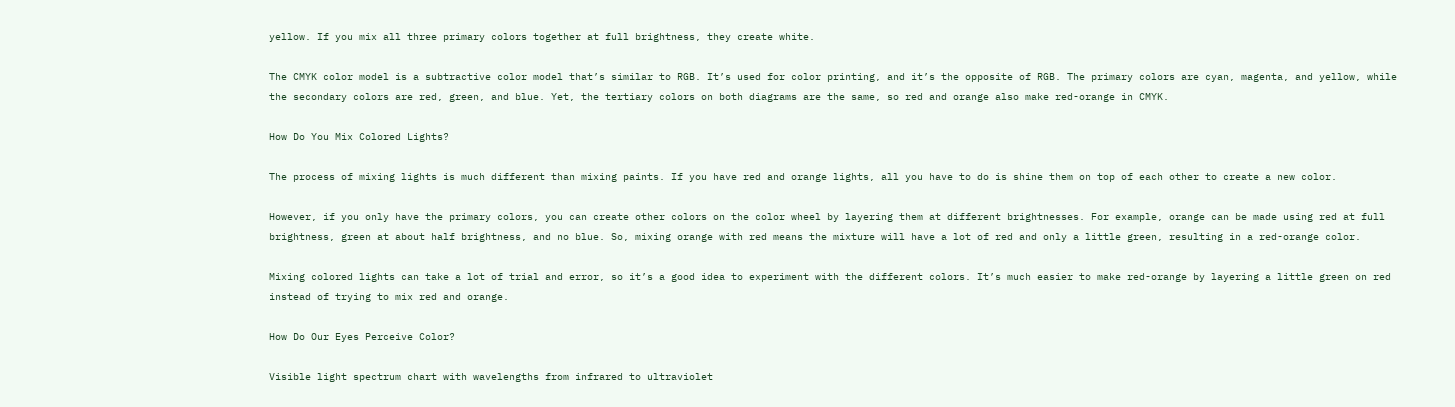yellow. If you mix all three primary colors together at full brightness, they create white.

The CMYK color model is a subtractive color model that’s similar to RGB. It’s used for color printing, and it’s the opposite of RGB. The primary colors are cyan, magenta, and yellow, while the secondary colors are red, green, and blue. Yet, the tertiary colors on both diagrams are the same, so red and orange also make red-orange in CMYK.

How Do You Mix Colored Lights?

The process of mixing lights is much different than mixing paints. If you have red and orange lights, all you have to do is shine them on top of each other to create a new color.

However, if you only have the primary colors, you can create other colors on the color wheel by layering them at different brightnesses. For example, orange can be made using red at full brightness, green at about half brightness, and no blue. So, mixing orange with red means the mixture will have a lot of red and only a little green, resulting in a red-orange color.

Mixing colored lights can take a lot of trial and error, so it’s a good idea to experiment with the different colors. It’s much easier to make red-orange by layering a little green on red instead of trying to mix red and orange.

How Do Our Eyes Perceive Color?

Visible light spectrum chart with wavelengths from infrared to ultraviolet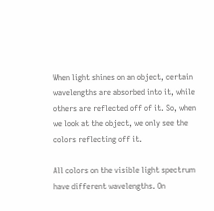When light shines on an object, certain wavelengths are absorbed into it, while others are reflected off of it. So, when we look at the object, we only see the colors reflecting off it.

All colors on the visible light spectrum have different wavelengths. On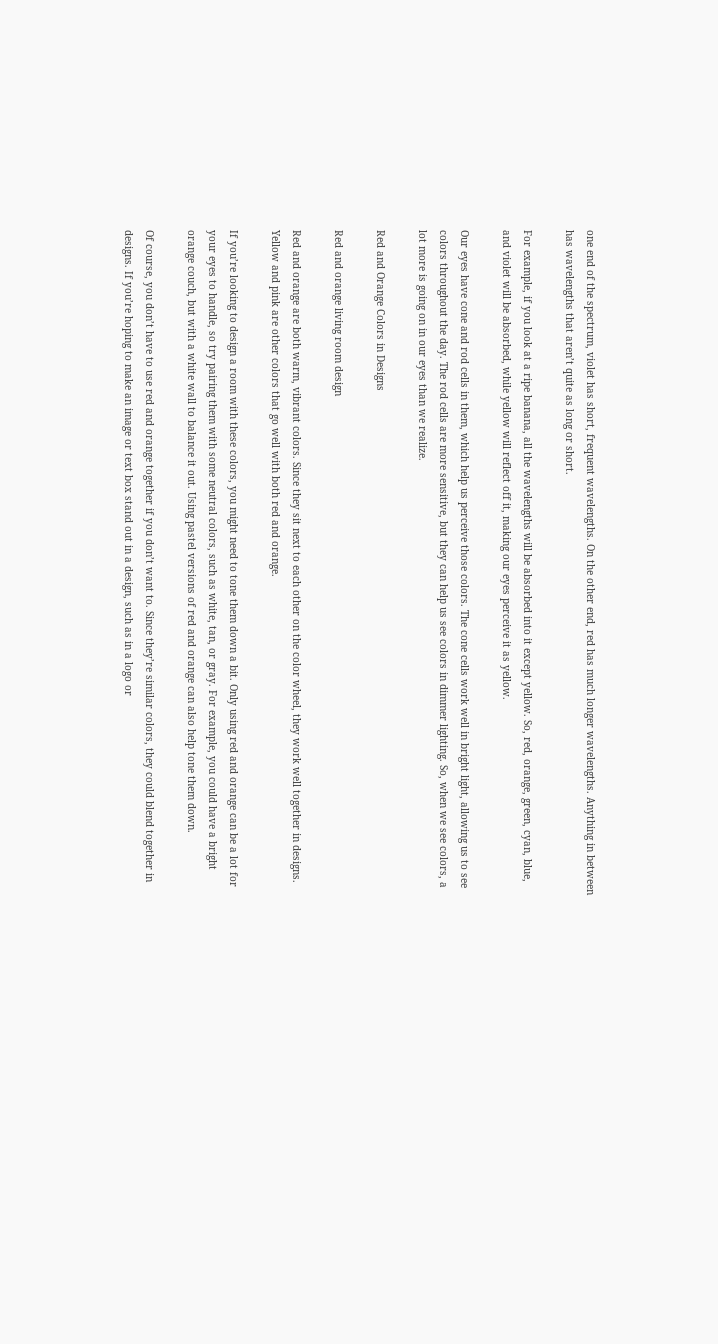one end of the spectrum, violet has short, frequent wavelengths. On the other end, red has much longer wavelengths. Anything in between has wavelengths that aren’t quite as long or short.

For example, if you look at a ripe banana, all the wavelengths will be absorbed into it except yellow. So, red, orange, green, cyan, blue, and violet will be absorbed, while yellow will reflect off it, making our eyes perceive it as yellow.

Our eyes have cone and rod cells in them, which help us perceive those colors. The cone cells work well in bright light, allowing us to see colors throughout the day. The rod cells are more sensitive, but they can help us see colors in dimmer lighting. So, when we see colors, a lot more is going on in our eyes than we realize.

Red and Orange Colors in Designs

Red and orange living room design

Red and orange are both warm, vibrant colors. Since they sit next to each other on the color wheel, they work well together in designs. Yellow and pink are other colors that go well with both red and orange.

If you’re looking to design a room with these colors, you might need to tone them down a bit. Only using red and orange can be a lot for your eyes to handle, so try pairing them with some neutral colors, such as white, tan, or gray. For example, you could have a bright orange couch, but with a white wall to balance it out. Using pastel versions of red and orange can also help tone them down.

Of course, you don’t have to use red and orange together if you don’t want to. Since they’re similar colors, they could blend together in designs. If you’re hoping to make an image or text box stand out in a design, such as in a logo or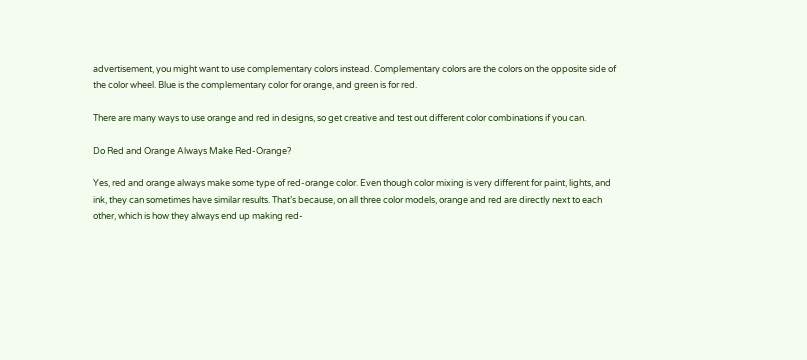advertisement, you might want to use complementary colors instead. Complementary colors are the colors on the opposite side of the color wheel. Blue is the complementary color for orange, and green is for red.

There are many ways to use orange and red in designs, so get creative and test out different color combinations if you can.

Do Red and Orange Always Make Red-Orange?

Yes, red and orange always make some type of red-orange color. Even though color mixing is very different for paint, lights, and ink, they can sometimes have similar results. That’s because, on all three color models, orange and red are directly next to each other, which is how they always end up making red-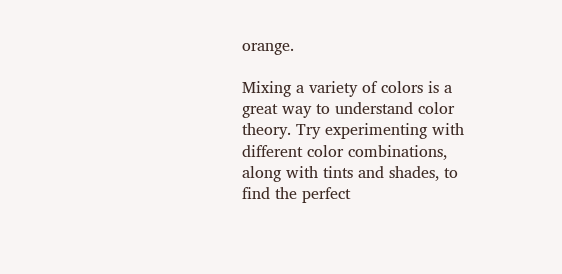orange.

Mixing a variety of colors is a great way to understand color theory. Try experimenting with different color combinations, along with tints and shades, to find the perfect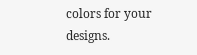colors for your designs.